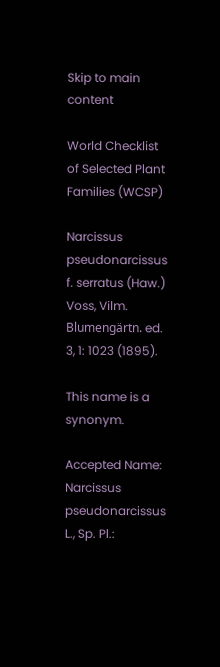Skip to main content

World Checklist of Selected Plant Families (WCSP)

Narcissus pseudonarcissus f. serratus (Haw.) Voss, Vilm. Blumengärtn. ed. 3, 1: 1023 (1895).

This name is a synonym.

Accepted Name: Narcissus pseudonarcissus L., Sp. Pl.: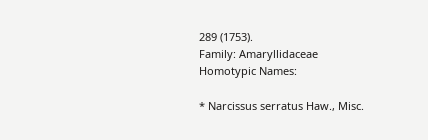289 (1753).
Family: Amaryllidaceae
Homotypic Names:

* Narcissus serratus Haw., Misc.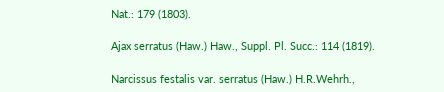Nat.: 179 (1803).

Ajax serratus (Haw.) Haw., Suppl. Pl. Succ.: 114 (1819).

Narcissus festalis var. serratus (Haw.) H.R.Wehrh.,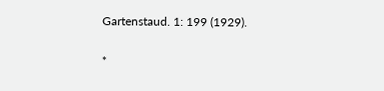Gartenstaud. 1: 199 (1929).

*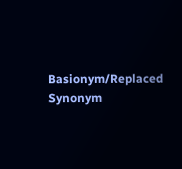Basionym/Replaced Synonym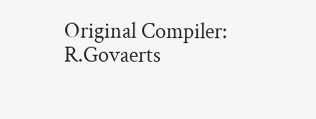Original Compiler: R.Govaerts